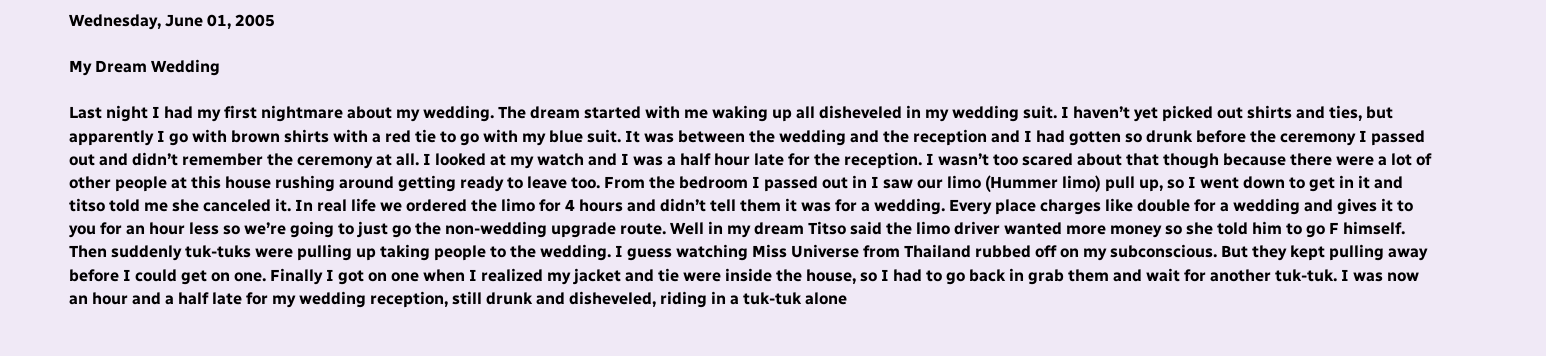Wednesday, June 01, 2005

My Dream Wedding

Last night I had my first nightmare about my wedding. The dream started with me waking up all disheveled in my wedding suit. I haven’t yet picked out shirts and ties, but apparently I go with brown shirts with a red tie to go with my blue suit. It was between the wedding and the reception and I had gotten so drunk before the ceremony I passed out and didn’t remember the ceremony at all. I looked at my watch and I was a half hour late for the reception. I wasn’t too scared about that though because there were a lot of other people at this house rushing around getting ready to leave too. From the bedroom I passed out in I saw our limo (Hummer limo) pull up, so I went down to get in it and titso told me she canceled it. In real life we ordered the limo for 4 hours and didn’t tell them it was for a wedding. Every place charges like double for a wedding and gives it to you for an hour less so we’re going to just go the non-wedding upgrade route. Well in my dream Titso said the limo driver wanted more money so she told him to go F himself. Then suddenly tuk-tuks were pulling up taking people to the wedding. I guess watching Miss Universe from Thailand rubbed off on my subconscious. But they kept pulling away before I could get on one. Finally I got on one when I realized my jacket and tie were inside the house, so I had to go back in grab them and wait for another tuk-tuk. I was now an hour and a half late for my wedding reception, still drunk and disheveled, riding in a tuk-tuk alone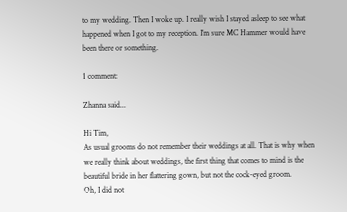to my wedding. Then I woke up. I really wish I stayed asleep to see what happened when I got to my reception. I’m sure MC Hammer would have been there or something.

1 comment:

Zhanna said...

Hi Tim,
As usual grooms do not remember their weddings at all. That is why when we really think about weddings, the first thing that comes to mind is the beautiful bride in her flattering gown, but not the cock-eyed groom.
Oh, I did not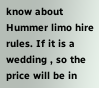know about Hummer limo hire rules. If it is a wedding , so the price will be in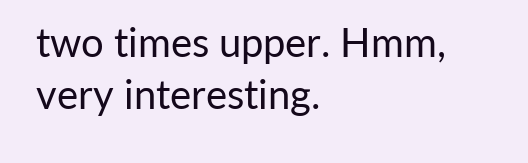two times upper. Hmm, very interesting.